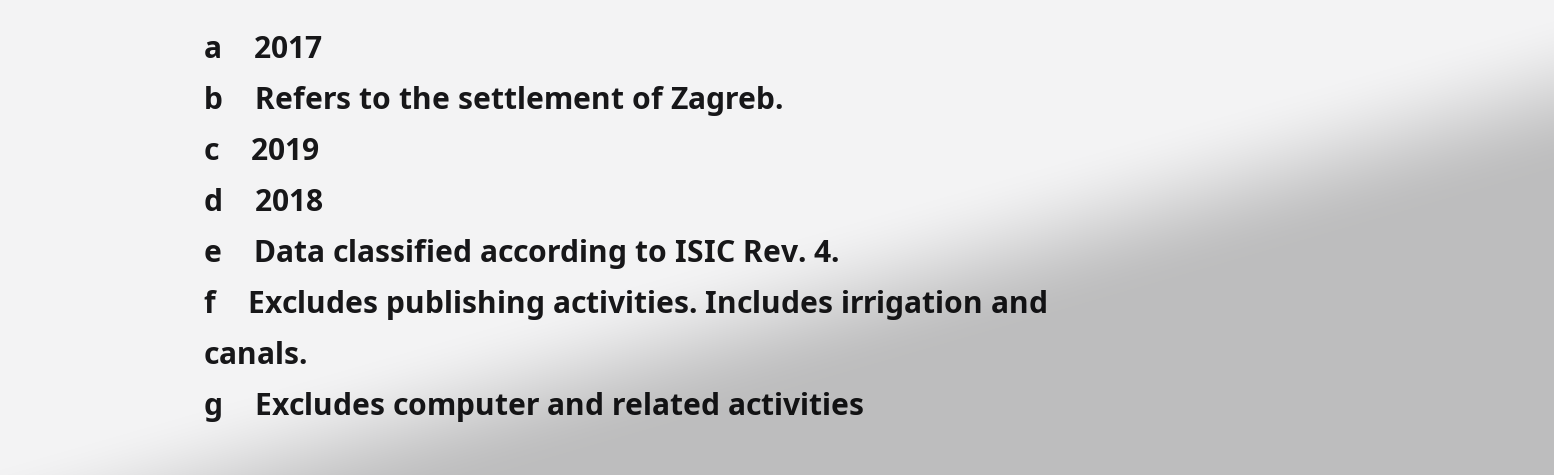a    2017
b    Refers to the settlement of Zagreb.
c    2019
d    2018
e    Data classified according to ISIC Rev. 4.
f    Excludes publishing activities. Includes irrigation and canals.
g    Excludes computer and related activities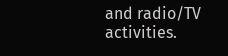and radio/TV activities.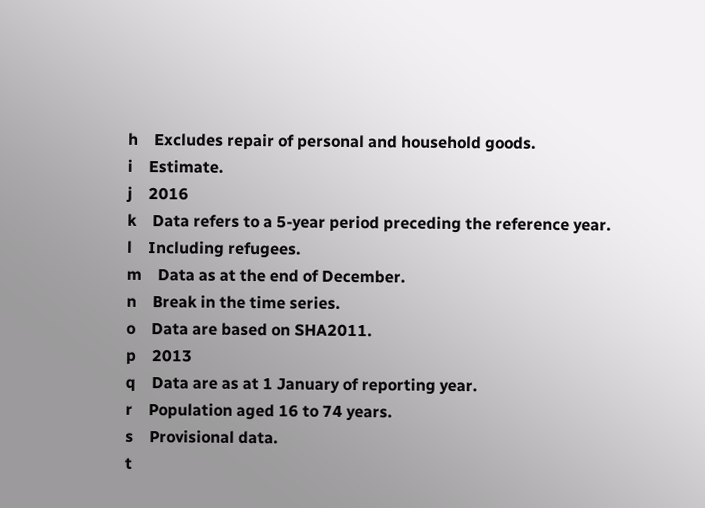h    Excludes repair of personal and household goods.
i    Estimate.
j    2016
k    Data refers to a 5-year period preceding the reference year.
l    Including refugees.
m    Data as at the end of December.
n    Break in the time series.
o    Data are based on SHA2011.
p    2013
q    Data are as at 1 January of reporting year.
r    Population aged 16 to 74 years.
s    Provisional data.
t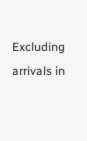Excluding arrivals in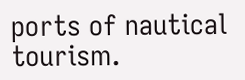ports of nautical tourism.